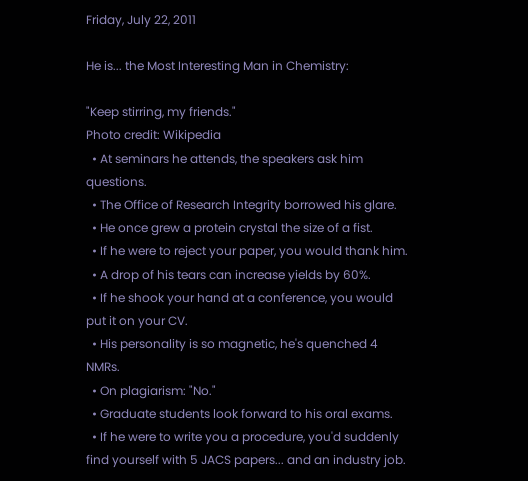Friday, July 22, 2011

He is... the Most Interesting Man in Chemistry:

"Keep stirring, my friends."
Photo credit: Wikipedia
  • At seminars he attends, the speakers ask him questions.
  • The Office of Research Integrity borrowed his glare.
  • He once grew a protein crystal the size of a fist.
  • If he were to reject your paper, you would thank him.
  • A drop of his tears can increase yields by 60%.
  • If he shook your hand at a conference, you would put it on your CV.
  • His personality is so magnetic, he's quenched 4 NMRs.
  • On plagiarism: "No."
  • Graduate students look forward to his oral exams.
  • If he were to write you a procedure, you'd suddenly find yourself with 5 JACS papers... and an industry job.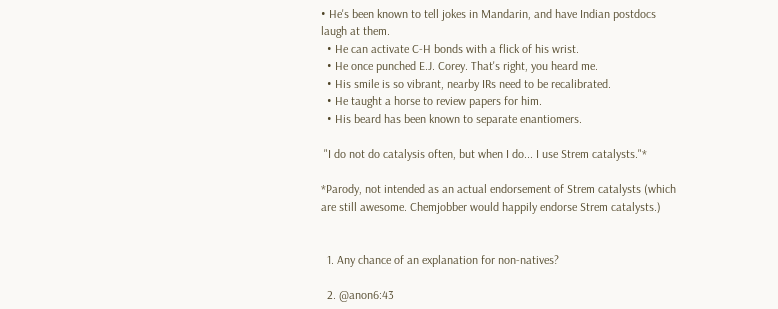• He's been known to tell jokes in Mandarin, and have Indian postdocs laugh at them.
  • He can activate C-H bonds with a flick of his wrist.
  • He once punched E.J. Corey. That's right, you heard me.
  • His smile is so vibrant, nearby IRs need to be recalibrated.
  • He taught a horse to review papers for him.
  • His beard has been known to separate enantiomers.

 "I do not do catalysis often, but when I do... I use Strem catalysts."*

*Parody, not intended as an actual endorsement of Strem catalysts (which are still awesome. Chemjobber would happily endorse Strem catalysts.)


  1. Any chance of an explanation for non-natives?

  2. @anon6:43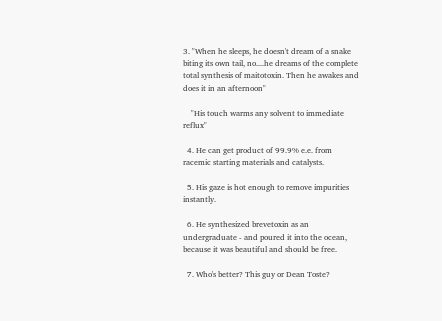3. "When he sleeps, he doesn't dream of a snake biting its own tail, no....he dreams of the complete total synthesis of maitotoxin. Then he awakes and does it in an afternoon"

    "His touch warms any solvent to immediate reflux"

  4. He can get product of 99.9% e.e. from racemic starting materials and catalysts.

  5. His gaze is hot enough to remove impurities instantly.

  6. He synthesized brevetoxin as an undergraduate - and poured it into the ocean, because it was beautiful and should be free.

  7. Who's better? This guy or Dean Toste?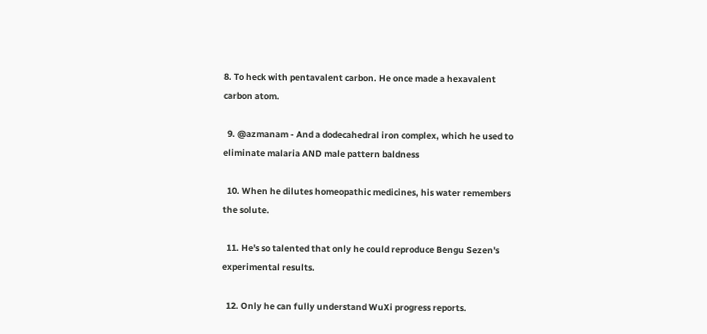8. To heck with pentavalent carbon. He once made a hexavalent carbon atom.

  9. @azmanam - And a dodecahedral iron complex, which he used to eliminate malaria AND male pattern baldness

  10. When he dilutes homeopathic medicines, his water remembers the solute.

  11. He's so talented that only he could reproduce Bengu Sezen's experimental results.

  12. Only he can fully understand WuXi progress reports.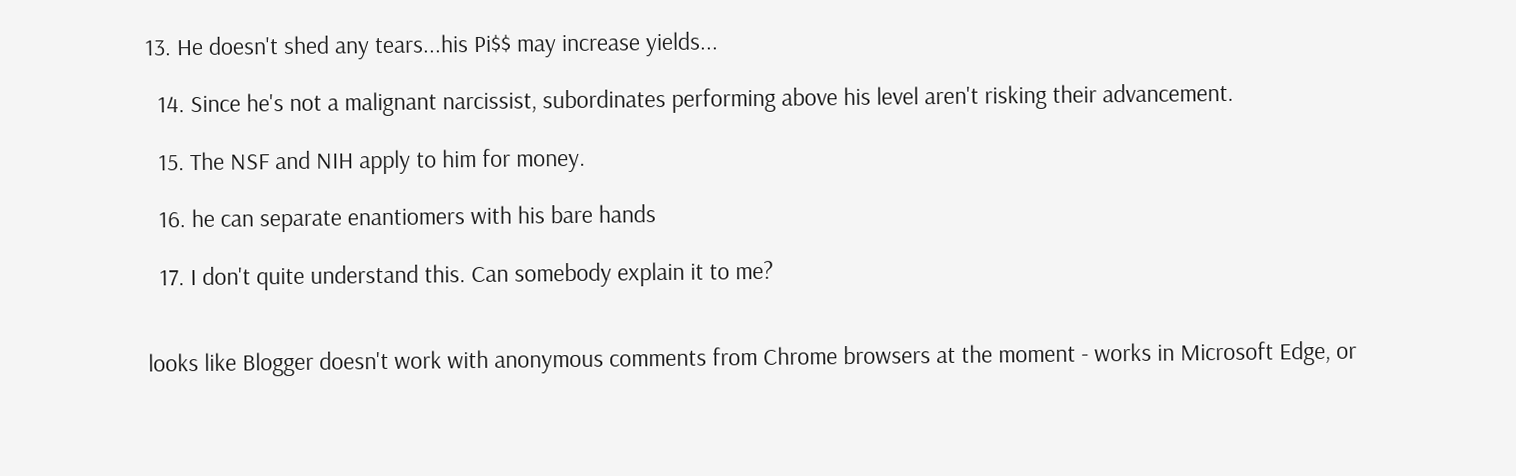13. He doesn't shed any tears...his Pi$$ may increase yields...

  14. Since he's not a malignant narcissist, subordinates performing above his level aren't risking their advancement.

  15. The NSF and NIH apply to him for money.

  16. he can separate enantiomers with his bare hands

  17. I don't quite understand this. Can somebody explain it to me?


looks like Blogger doesn't work with anonymous comments from Chrome browsers at the moment - works in Microsoft Edge, or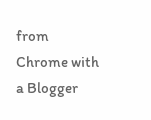from Chrome with a Blogger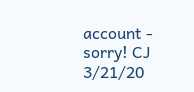account - sorry! CJ 3/21/20